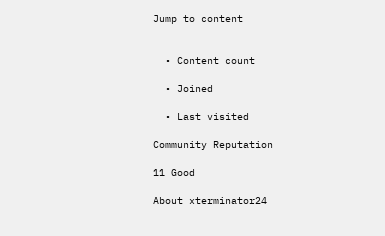Jump to content


  • Content count

  • Joined

  • Last visited

Community Reputation

11 Good

About xterminator24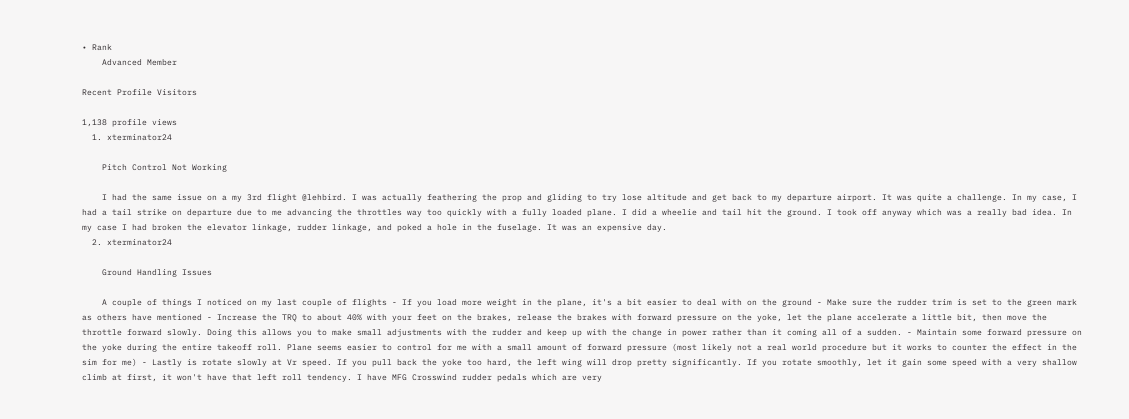• Rank
    Advanced Member

Recent Profile Visitors

1,138 profile views
  1. xterminator24

    Pitch Control Not Working

    I had the same issue on a my 3rd flight @lehbird. I was actually feathering the prop and gliding to try lose altitude and get back to my departure airport. It was quite a challenge. In my case, I had a tail strike on departure due to me advancing the throttles way too quickly with a fully loaded plane. I did a wheelie and tail hit the ground. I took off anyway which was a really bad idea. In my case I had broken the elevator linkage, rudder linkage, and poked a hole in the fuselage. It was an expensive day.
  2. xterminator24

    Ground Handling Issues

    A couple of things I noticed on my last couple of flights - If you load more weight in the plane, it's a bit easier to deal with on the ground - Make sure the rudder trim is set to the green mark as others have mentioned - Increase the TRQ to about 40% with your feet on the brakes, release the brakes with forward pressure on the yoke, let the plane accelerate a little bit, then move the throttle forward slowly. Doing this allows you to make small adjustments with the rudder and keep up with the change in power rather than it coming all of a sudden. - Maintain some forward pressure on the yoke during the entire takeoff roll. Plane seems easier to control for me with a small amount of forward pressure (most likely not a real world procedure but it works to counter the effect in the sim for me) - Lastly is rotate slowly at Vr speed. If you pull back the yoke too hard, the left wing will drop pretty significantly. If you rotate smoothly, let it gain some speed with a very shallow climb at first, it won't have that left roll tendency. I have MFG Crosswind rudder pedals which are very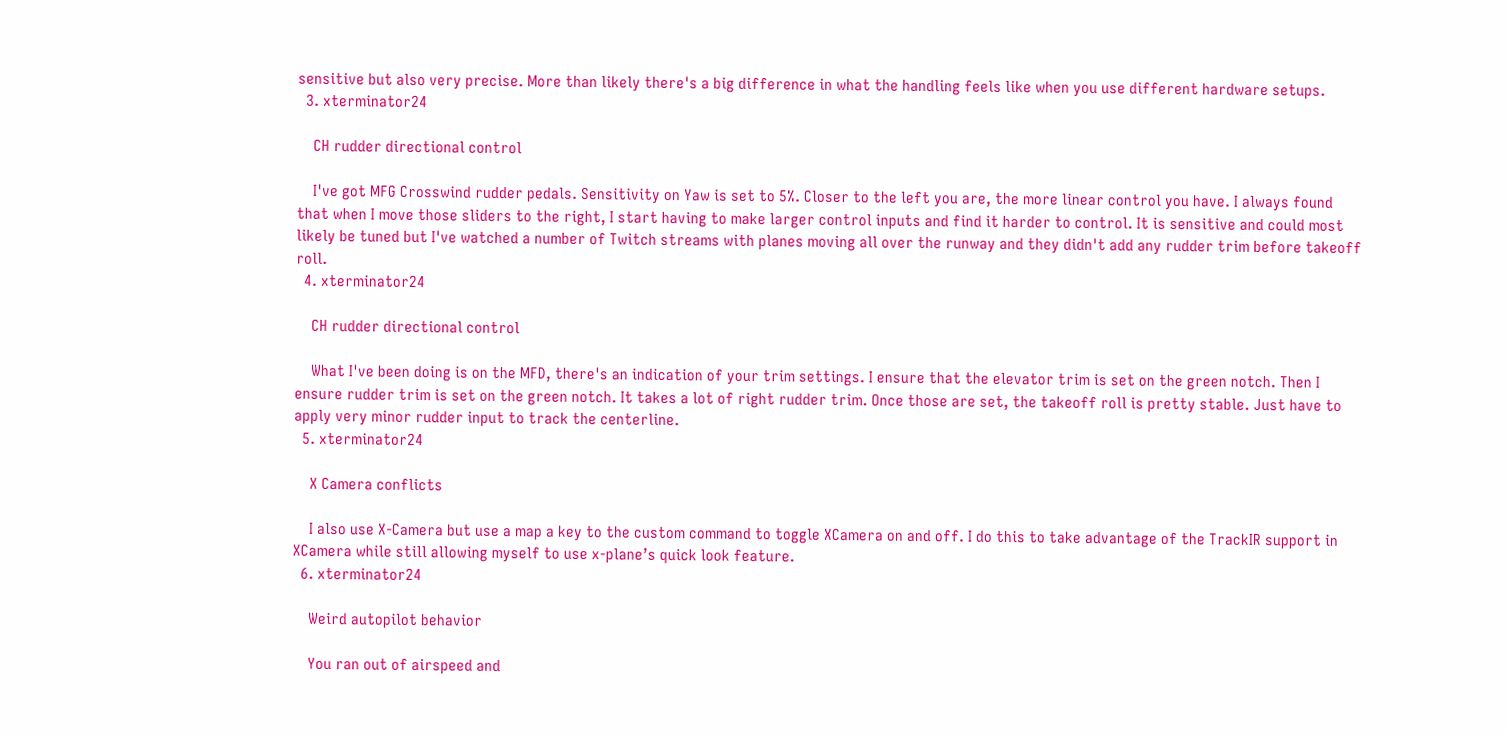sensitive but also very precise. More than likely there's a big difference in what the handling feels like when you use different hardware setups.
  3. xterminator24

    CH rudder directional control

    I've got MFG Crosswind rudder pedals. Sensitivity on Yaw is set to 5%. Closer to the left you are, the more linear control you have. I always found that when I move those sliders to the right, I start having to make larger control inputs and find it harder to control. It is sensitive and could most likely be tuned but I've watched a number of Twitch streams with planes moving all over the runway and they didn't add any rudder trim before takeoff roll.
  4. xterminator24

    CH rudder directional control

    What I've been doing is on the MFD, there's an indication of your trim settings. I ensure that the elevator trim is set on the green notch. Then I ensure rudder trim is set on the green notch. It takes a lot of right rudder trim. Once those are set, the takeoff roll is pretty stable. Just have to apply very minor rudder input to track the centerline.
  5. xterminator24

    X Camera conflicts

    I also use X-Camera but use a map a key to the custom command to toggle XCamera on and off. I do this to take advantage of the TrackIR support in XCamera while still allowing myself to use x-plane’s quick look feature.
  6. xterminator24

    Weird autopilot behavior

    You ran out of airspeed and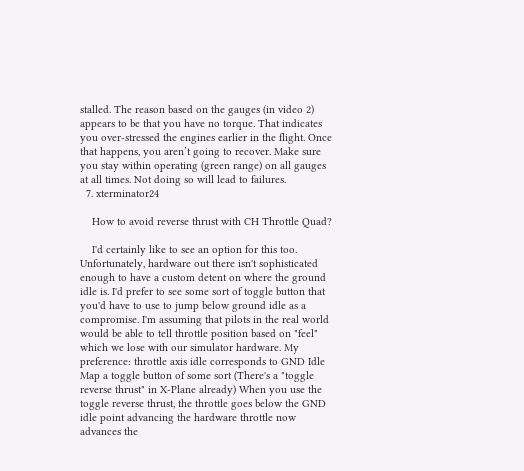stalled. The reason based on the gauges (in video 2) appears to be that you have no torque. That indicates you over-stressed the engines earlier in the flight. Once that happens, you aren’t going to recover. Make sure you stay within operating (green range) on all gauges at all times. Not doing so will lead to failures.
  7. xterminator24

    How to avoid reverse thrust with CH Throttle Quad?

    I'd certainly like to see an option for this too. Unfortunately, hardware out there isn't sophisticated enough to have a custom detent on where the ground idle is. I'd prefer to see some sort of toggle button that you'd have to use to jump below ground idle as a compromise. I'm assuming that pilots in the real world would be able to tell throttle position based on "feel" which we lose with our simulator hardware. My preference: throttle axis idle corresponds to GND Idle Map a toggle button of some sort (There's a "toggle reverse thrust" in X-Plane already) When you use the toggle reverse thrust, the throttle goes below the GND idle point advancing the hardware throttle now advances the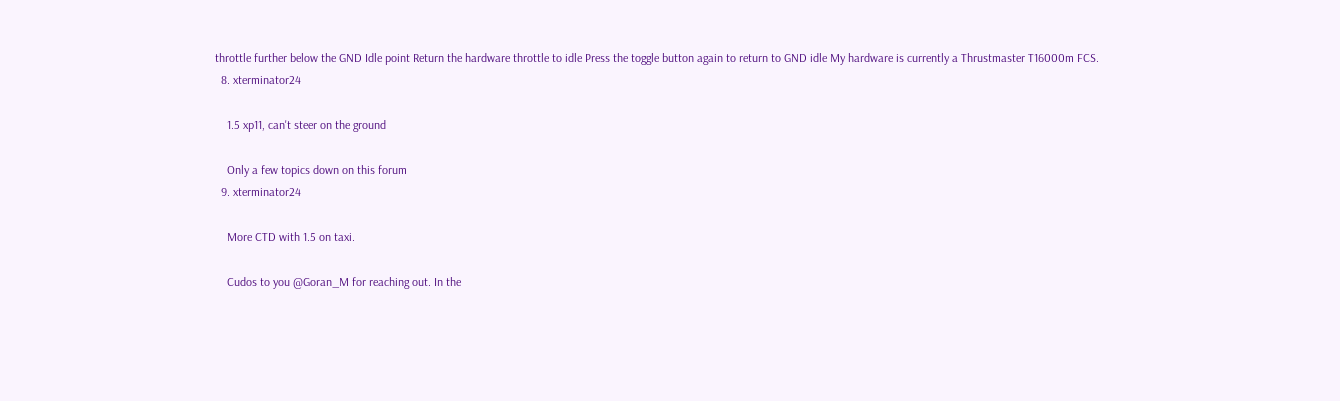throttle further below the GND Idle point Return the hardware throttle to idle Press the toggle button again to return to GND idle My hardware is currently a Thrustmaster T16000m FCS.
  8. xterminator24

    1.5 xp11, can't steer on the ground

    Only a few topics down on this forum
  9. xterminator24

    More CTD with 1.5 on taxi.

    Cudos to you @Goran_M for reaching out. In the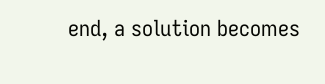end, a solution becomes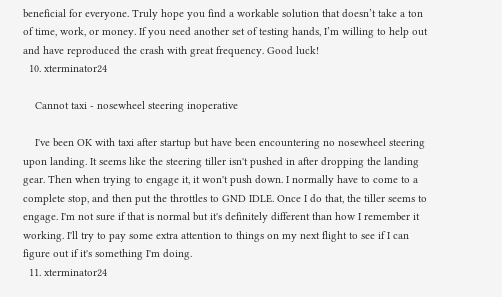beneficial for everyone. Truly hope you find a workable solution that doesn’t take a ton of time, work, or money. If you need another set of testing hands, I’m willing to help out and have reproduced the crash with great frequency. Good luck!
  10. xterminator24

    Cannot taxi - nosewheel steering inoperative

    I've been OK with taxi after startup but have been encountering no nosewheel steering upon landing. It seems like the steering tiller isn't pushed in after dropping the landing gear. Then when trying to engage it, it won't push down. I normally have to come to a complete stop, and then put the throttles to GND IDLE. Once I do that, the tiller seems to engage. I'm not sure if that is normal but it's definitely different than how I remember it working. I'll try to pay some extra attention to things on my next flight to see if I can figure out if it's something I'm doing.
  11. xterminator24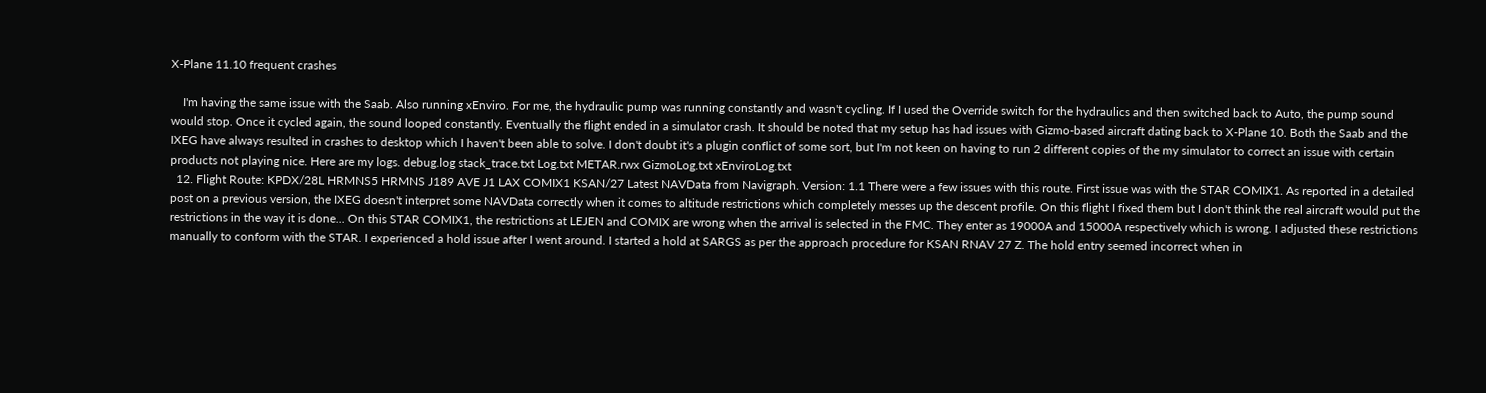X-Plane 11.10 frequent crashes

    I'm having the same issue with the Saab. Also running xEnviro. For me, the hydraulic pump was running constantly and wasn't cycling. If I used the Override switch for the hydraulics and then switched back to Auto, the pump sound would stop. Once it cycled again, the sound looped constantly. Eventually the flight ended in a simulator crash. It should be noted that my setup has had issues with Gizmo-based aircraft dating back to X-Plane 10. Both the Saab and the IXEG have always resulted in crashes to desktop which I haven't been able to solve. I don't doubt it's a plugin conflict of some sort, but I'm not keen on having to run 2 different copies of the my simulator to correct an issue with certain products not playing nice. Here are my logs. debug.log stack_trace.txt Log.txt METAR.rwx GizmoLog.txt xEnviroLog.txt
  12. Flight Route: KPDX/28L HRMNS5 HRMNS J189 AVE J1 LAX COMIX1 KSAN/27 Latest NAVData from Navigraph. Version: 1.1 There were a few issues with this route. First issue was with the STAR COMIX1. As reported in a detailed post on a previous version, the IXEG doesn't interpret some NAVData correctly when it comes to altitude restrictions which completely messes up the descent profile. On this flight I fixed them but I don't think the real aircraft would put the restrictions in the way it is done... On this STAR COMIX1, the restrictions at LEJEN and COMIX are wrong when the arrival is selected in the FMC. They enter as 19000A and 15000A respectively which is wrong. I adjusted these restrictions manually to conform with the STAR. I experienced a hold issue after I went around. I started a hold at SARGS as per the approach procedure for KSAN RNAV 27 Z. The hold entry seemed incorrect when in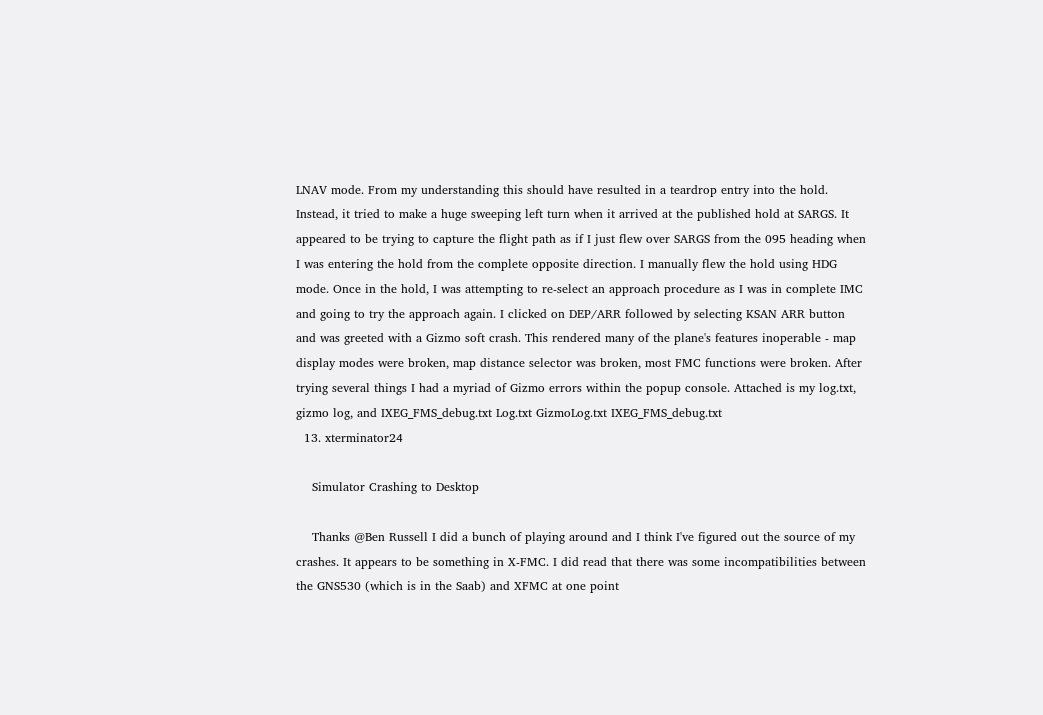LNAV mode. From my understanding this should have resulted in a teardrop entry into the hold. Instead, it tried to make a huge sweeping left turn when it arrived at the published hold at SARGS. It appeared to be trying to capture the flight path as if I just flew over SARGS from the 095 heading when I was entering the hold from the complete opposite direction. I manually flew the hold using HDG mode. Once in the hold, I was attempting to re-select an approach procedure as I was in complete IMC and going to try the approach again. I clicked on DEP/ARR followed by selecting KSAN ARR button and was greeted with a Gizmo soft crash. This rendered many of the plane's features inoperable - map display modes were broken, map distance selector was broken, most FMC functions were broken. After trying several things I had a myriad of Gizmo errors within the popup console. Attached is my log.txt, gizmo log, and IXEG_FMS_debug.txt Log.txt GizmoLog.txt IXEG_FMS_debug.txt
  13. xterminator24

    Simulator Crashing to Desktop

    Thanks @Ben Russell I did a bunch of playing around and I think I've figured out the source of my crashes. It appears to be something in X-FMC. I did read that there was some incompatibilities between the GNS530 (which is in the Saab) and XFMC at one point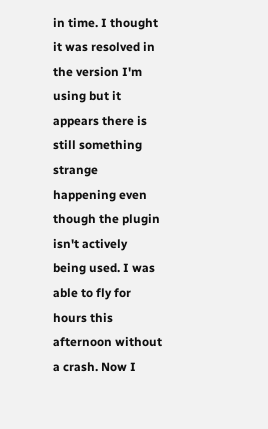in time. I thought it was resolved in the version I'm using but it appears there is still something strange happening even though the plugin isn't actively being used. I was able to fly for hours this afternoon without a crash. Now I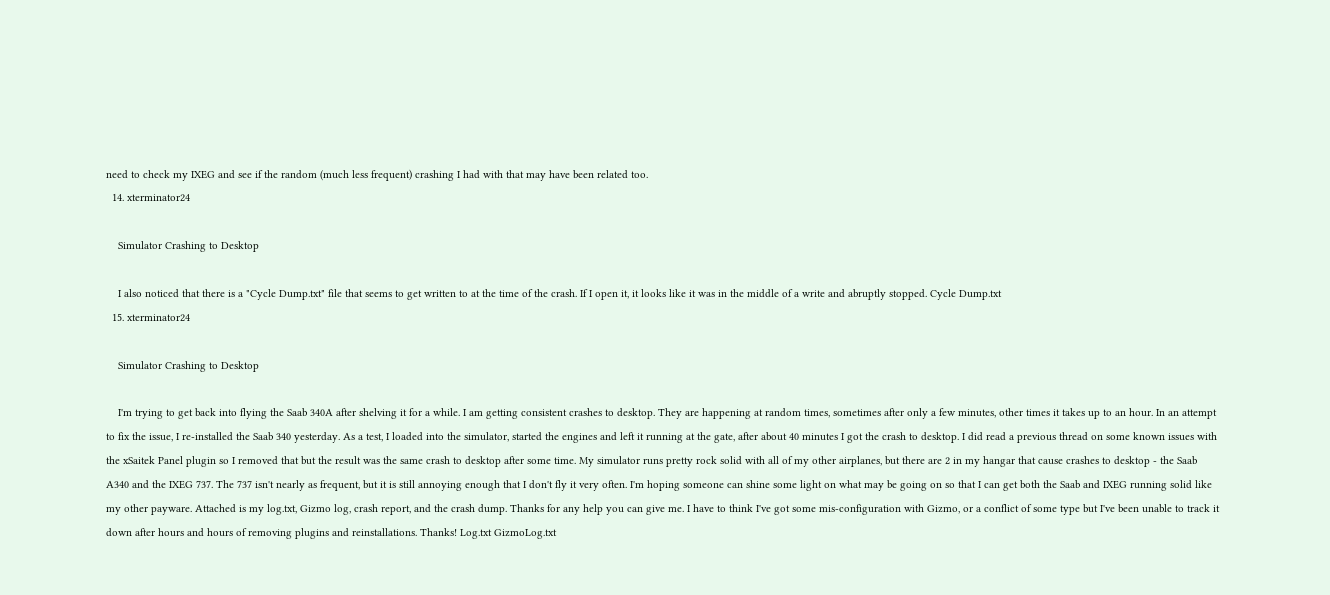need to check my IXEG and see if the random (much less frequent) crashing I had with that may have been related too.
  14. xterminator24

    Simulator Crashing to Desktop

    I also noticed that there is a "Cycle Dump.txt" file that seems to get written to at the time of the crash. If I open it, it looks like it was in the middle of a write and abruptly stopped. Cycle Dump.txt
  15. xterminator24

    Simulator Crashing to Desktop

    I'm trying to get back into flying the Saab 340A after shelving it for a while. I am getting consistent crashes to desktop. They are happening at random times, sometimes after only a few minutes, other times it takes up to an hour. In an attempt to fix the issue, I re-installed the Saab 340 yesterday. As a test, I loaded into the simulator, started the engines and left it running at the gate, after about 40 minutes I got the crash to desktop. I did read a previous thread on some known issues with the xSaitek Panel plugin so I removed that but the result was the same crash to desktop after some time. My simulator runs pretty rock solid with all of my other airplanes, but there are 2 in my hangar that cause crashes to desktop - the Saab A340 and the IXEG 737. The 737 isn't nearly as frequent, but it is still annoying enough that I don't fly it very often. I'm hoping someone can shine some light on what may be going on so that I can get both the Saab and IXEG running solid like my other payware. Attached is my log.txt, Gizmo log, crash report, and the crash dump. Thanks for any help you can give me. I have to think I've got some mis-configuration with Gizmo, or a conflict of some type but I've been unable to track it down after hours and hours of removing plugins and reinstallations. Thanks! Log.txt GizmoLog.txt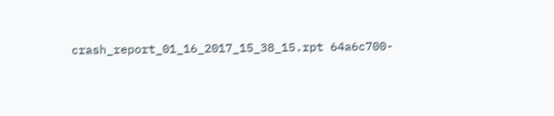crash_report_01_16_2017_15_38_15.rpt 64a6c700-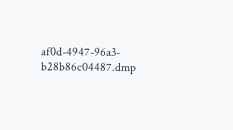af0d-4947-96a3-b28b86c04487.dmp